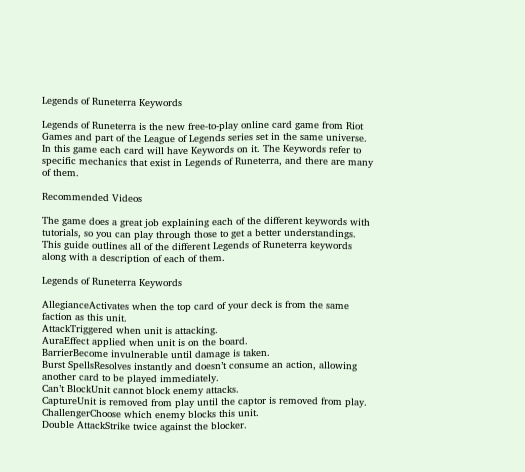Legends of Runeterra Keywords

Legends of Runeterra is the new free-to-play online card game from Riot Games and part of the League of Legends series set in the same universe. In this game each card will have Keywords on it. The Keywords refer to specific mechanics that exist in Legends of Runeterra, and there are many of them.

Recommended Videos

The game does a great job explaining each of the different keywords with tutorials, so you can play through those to get a better understandings. This guide outlines all of the different Legends of Runeterra keywords along with a description of each of them.

Legends of Runeterra Keywords

AllegianceActivates when the top card of your deck is from the same faction as this unit.
AttackTriggered when unit is attacking.
AuraEffect applied when unit is on the board.
BarrierBecome invulnerable until damage is taken.
Burst SpellsResolves instantly and doesn’t consume an action, allowing another card to be played immediately.
Can’t BlockUnit cannot block enemy attacks.
CaptureUnit is removed from play until the captor is removed from play.
ChallengerChoose which enemy blocks this unit.
Double AttackStrike twice against the blocker.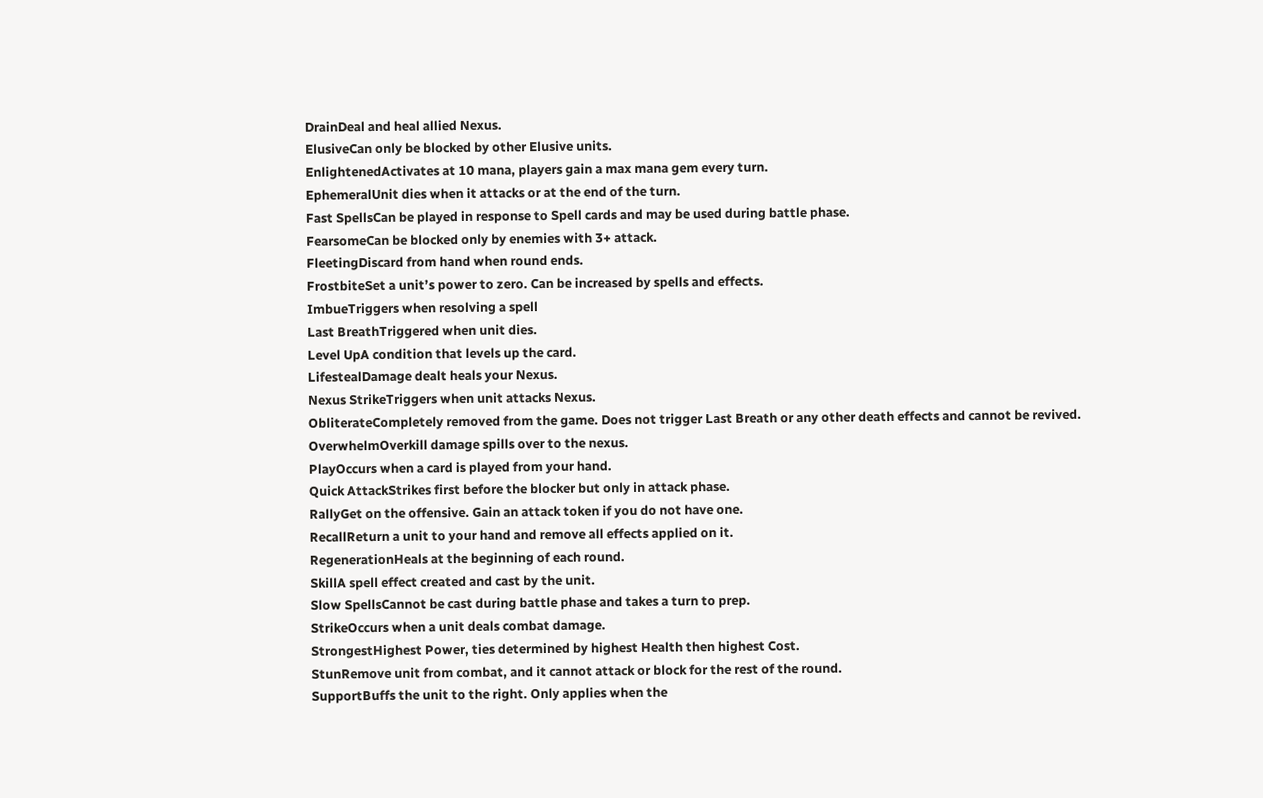DrainDeal and heal allied Nexus.
ElusiveCan only be blocked by other Elusive units.
EnlightenedActivates at 10 mana, players gain a max mana gem every turn.
EphemeralUnit dies when it attacks or at the end of the turn.
Fast SpellsCan be played in response to Spell cards and may be used during battle phase.
FearsomeCan be blocked only by enemies with 3+ attack.
FleetingDiscard from hand when round ends.
FrostbiteSet a unit’s power to zero. Can be increased by spells and effects.
ImbueTriggers when resolving a spell
Last BreathTriggered when unit dies.
Level UpA condition that levels up the card.
LifestealDamage dealt heals your Nexus.
Nexus StrikeTriggers when unit attacks Nexus.
ObliterateCompletely removed from the game. Does not trigger Last Breath or any other death effects and cannot be revived.
OverwhelmOverkill damage spills over to the nexus.
PlayOccurs when a card is played from your hand.
Quick AttackStrikes first before the blocker but only in attack phase.
RallyGet on the offensive. Gain an attack token if you do not have one.
RecallReturn a unit to your hand and remove all effects applied on it.
RegenerationHeals at the beginning of each round.
SkillA spell effect created and cast by the unit.
Slow SpellsCannot be cast during battle phase and takes a turn to prep.
StrikeOccurs when a unit deals combat damage.
StrongestHighest Power, ties determined by highest Health then highest Cost.
StunRemove unit from combat, and it cannot attack or block for the rest of the round.
SupportBuffs the unit to the right. Only applies when the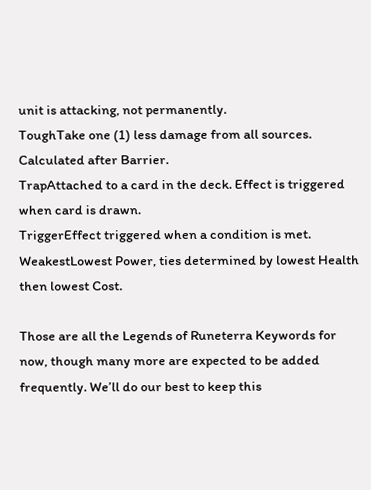unit is attacking, not permanently.
ToughTake one (1) less damage from all sources. Calculated after Barrier.
TrapAttached to a card in the deck. Effect is triggered when card is drawn.
TriggerEffect triggered when a condition is met.
WeakestLowest Power, ties determined by lowest Health then lowest Cost.

Those are all the Legends of Runeterra Keywords for now, though many more are expected to be added frequently. We’ll do our best to keep this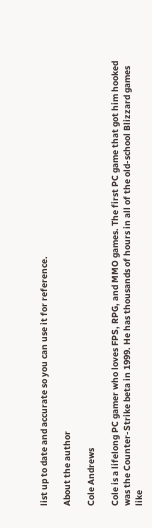list up to date and accurate so you can use it for reference.

About the author

Cole Andrews

Cole is a lifelong PC gamer who loves FPS, RPG, and MMO games. The first PC game that got him hooked was the Counter-Strike beta in 1999. He has thousands of hours in all of the old-school Blizzard games like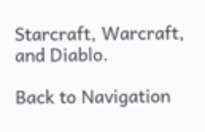Starcraft, Warcraft, and Diablo.

Back to Navigation